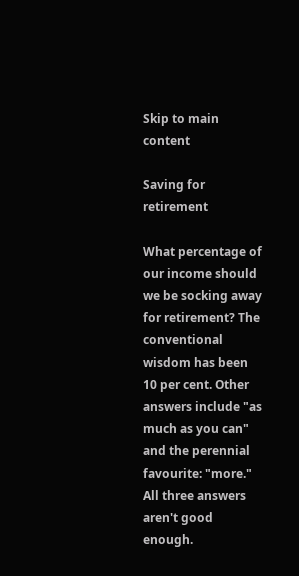Skip to main content

Saving for retirement

What percentage of our income should we be socking away for retirement? The conventional wisdom has been 10 per cent. Other answers include "as much as you can" and the perennial favourite: "more." All three answers aren't good enough.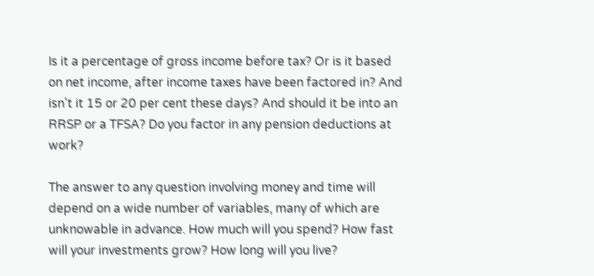Is it a percentage of gross income before tax? Or is it based on net income, after income taxes have been factored in? And isn't it 15 or 20 per cent these days? And should it be into an RRSP or a TFSA? Do you factor in any pension deductions at work?

The answer to any question involving money and time will depend on a wide number of variables, many of which are unknowable in advance. How much will you spend? How fast will your investments grow? How long will you live?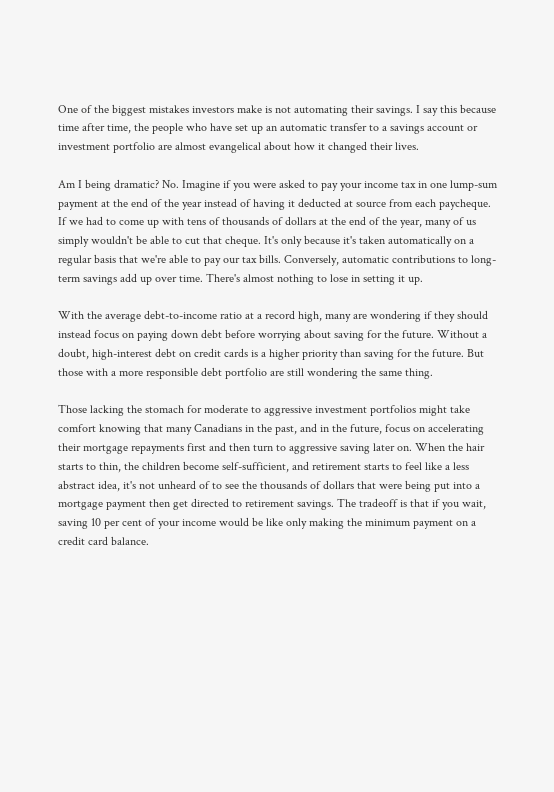One of the biggest mistakes investors make is not automating their savings. I say this because time after time, the people who have set up an automatic transfer to a savings account or investment portfolio are almost evangelical about how it changed their lives.

Am I being dramatic? No. Imagine if you were asked to pay your income tax in one lump-sum payment at the end of the year instead of having it deducted at source from each paycheque. If we had to come up with tens of thousands of dollars at the end of the year, many of us simply wouldn't be able to cut that cheque. It's only because it's taken automatically on a regular basis that we're able to pay our tax bills. Conversely, automatic contributions to long-term savings add up over time. There's almost nothing to lose in setting it up.

With the average debt-to-income ratio at a record high, many are wondering if they should instead focus on paying down debt before worrying about saving for the future. Without a doubt, high-interest debt on credit cards is a higher priority than saving for the future. But those with a more responsible debt portfolio are still wondering the same thing.

Those lacking the stomach for moderate to aggressive investment portfolios might take comfort knowing that many Canadians in the past, and in the future, focus on accelerating their mortgage repayments first and then turn to aggressive saving later on. When the hair starts to thin, the children become self-sufficient, and retirement starts to feel like a less abstract idea, it's not unheard of to see the thousands of dollars that were being put into a mortgage payment then get directed to retirement savings. The tradeoff is that if you wait, saving 10 per cent of your income would be like only making the minimum payment on a credit card balance.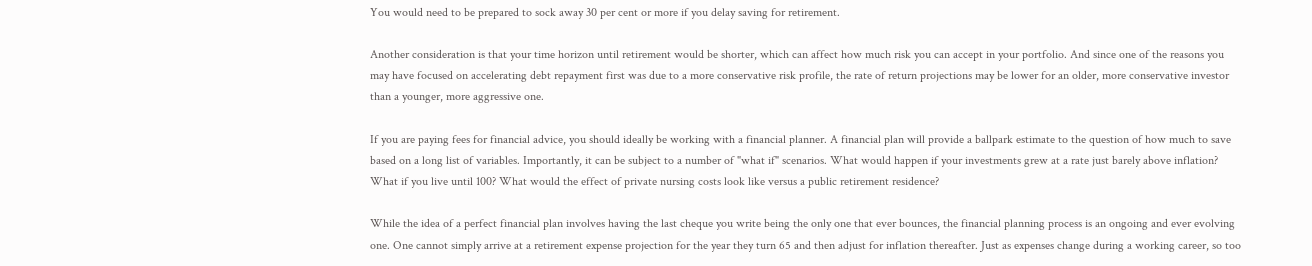You would need to be prepared to sock away 30 per cent or more if you delay saving for retirement.

Another consideration is that your time horizon until retirement would be shorter, which can affect how much risk you can accept in your portfolio. And since one of the reasons you may have focused on accelerating debt repayment first was due to a more conservative risk profile, the rate of return projections may be lower for an older, more conservative investor than a younger, more aggressive one.

If you are paying fees for financial advice, you should ideally be working with a financial planner. A financial plan will provide a ballpark estimate to the question of how much to save based on a long list of variables. Importantly, it can be subject to a number of "what if" scenarios. What would happen if your investments grew at a rate just barely above inflation? What if you live until 100? What would the effect of private nursing costs look like versus a public retirement residence?

While the idea of a perfect financial plan involves having the last cheque you write being the only one that ever bounces, the financial planning process is an ongoing and ever evolving one. One cannot simply arrive at a retirement expense projection for the year they turn 65 and then adjust for inflation thereafter. Just as expenses change during a working career, so too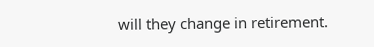will they change in retirement.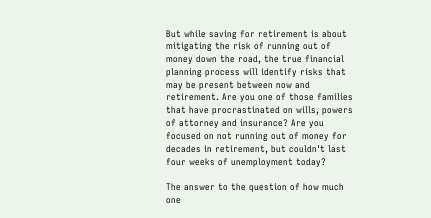But while saving for retirement is about mitigating the risk of running out of money down the road, the true financial planning process will identify risks that may be present between now and retirement. Are you one of those families that have procrastinated on wills, powers of attorney and insurance? Are you focused on not running out of money for decades in retirement, but couldn't last four weeks of unemployment today?

The answer to the question of how much one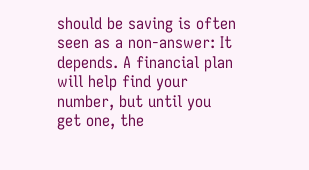should be saving is often seen as a non-answer: It depends. A financial plan will help find your number, but until you get one, the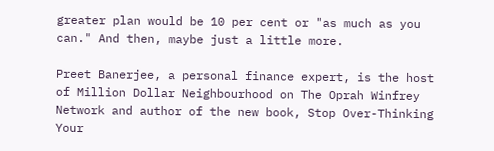greater plan would be 10 per cent or "as much as you can." And then, maybe just a little more.

Preet Banerjee, a personal finance expert, is the host of Million Dollar Neighbourhood on The Oprah Winfrey Network and author of the new book, Stop Over-Thinking Your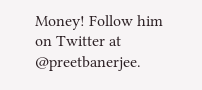Money! Follow him on Twitter at @preetbanerjee.